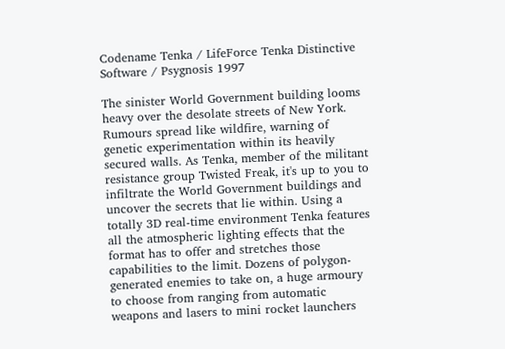Codename Tenka / LifeForce Tenka Distinctive Software / Psygnosis 1997

The sinister World Government building looms heavy over the desolate streets of New York. Rumours spread like wildfire, warning of genetic experimentation within its heavily secured walls. As Tenka, member of the militant resistance group Twisted Freak, it's up to you to infiltrate the World Government buildings and uncover the secrets that lie within. Using a totally 3D real-time environment Tenka features all the atmospheric lighting effects that the format has to offer and stretches those capabilities to the limit. Dozens of polygon-generated enemies to take on, a huge armoury to choose from ranging from automatic weapons and lasers to mini rocket launchers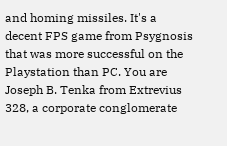and homing missiles. It's a decent FPS game from Psygnosis that was more successful on the Playstation than PC. You are Joseph B. Tenka from Extrevius 328, a corporate conglomerate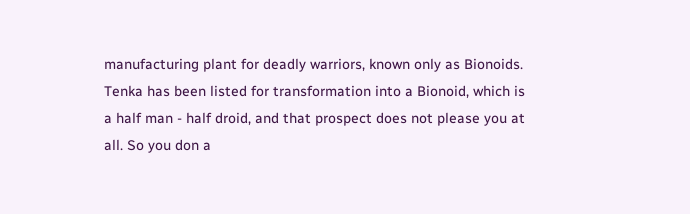manufacturing plant for deadly warriors, known only as Bionoids. Tenka has been listed for transformation into a Bionoid, which is a half man - half droid, and that prospect does not please you at all. So you don a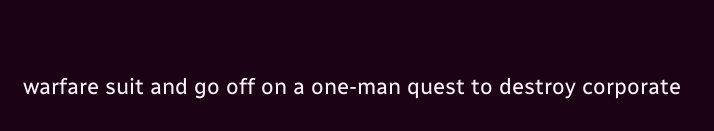warfare suit and go off on a one-man quest to destroy corporate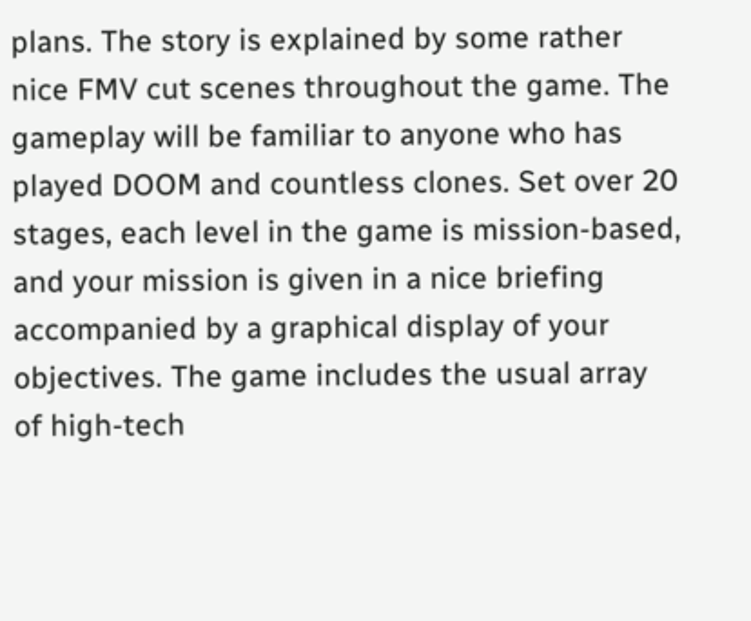plans. The story is explained by some rather nice FMV cut scenes throughout the game. The gameplay will be familiar to anyone who has played DOOM and countless clones. Set over 20 stages, each level in the game is mission-based, and your mission is given in a nice briefing accompanied by a graphical display of your objectives. The game includes the usual array of high-tech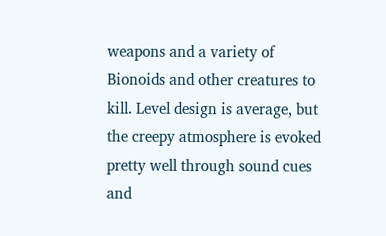weapons and a variety of Bionoids and other creatures to kill. Level design is average, but the creepy atmosphere is evoked pretty well through sound cues and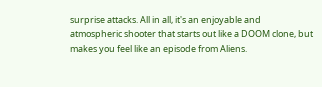surprise attacks. All in all, it's an enjoyable and atmospheric shooter that starts out like a DOOM clone, but makes you feel like an episode from Aliens.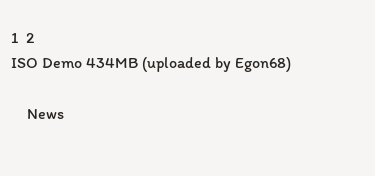1  2
ISO Demo 434MB (uploaded by Egon68)

    News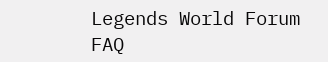Legends World Forum     FAQ